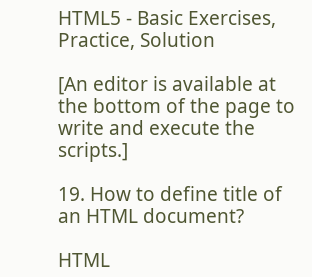HTML5 - Basic Exercises, Practice, Solution

[An editor is available at the bottom of the page to write and execute the scripts.]

19. How to define title of an HTML document?

HTML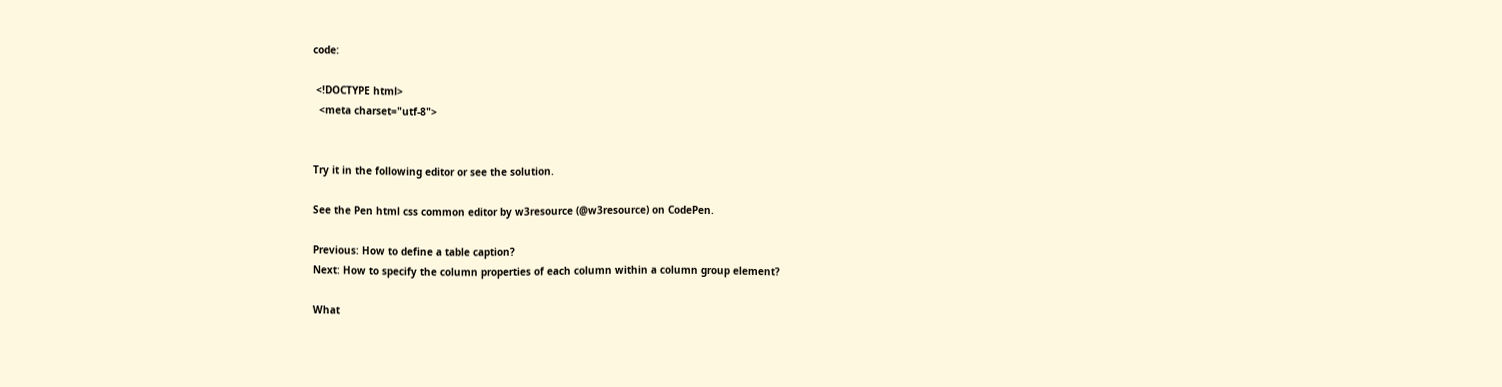code:

 <!DOCTYPE html>
  <meta charset="utf-8">


Try it in the following editor or see the solution.

See the Pen html css common editor by w3resource (@w3resource) on CodePen.

Previous: How to define a table caption?
Next: How to specify the column properties of each column within a column group element?

What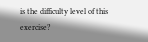is the difficulty level of this exercise?